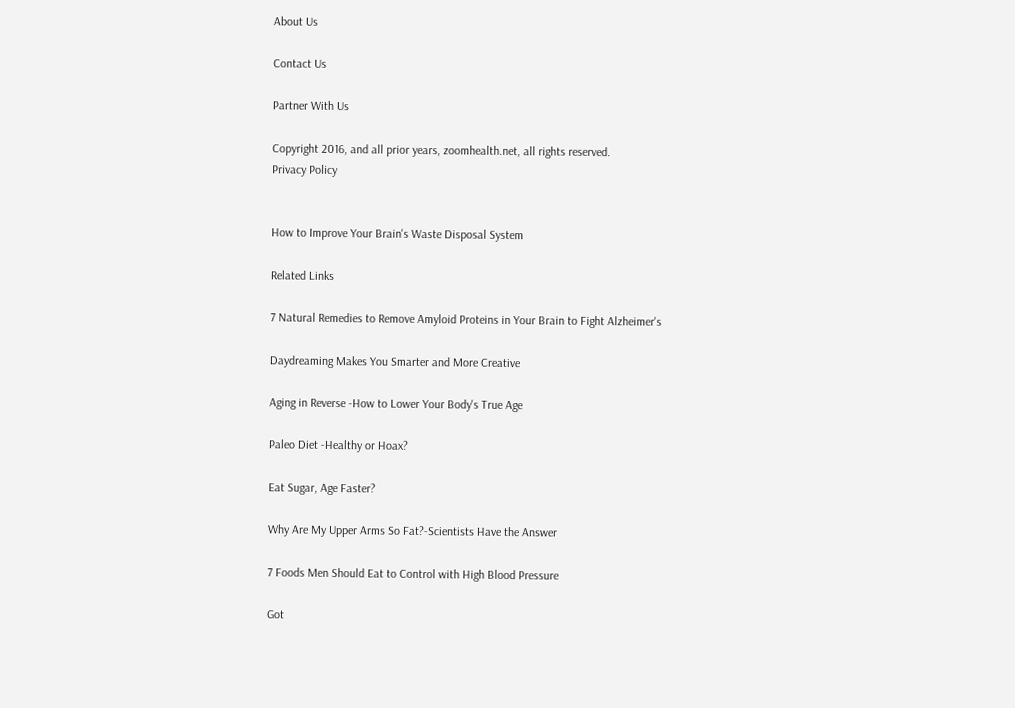About Us

Contact Us

Partner With Us

Copyright 2016, and all prior years, zoomhealth.net, all rights reserved.
Privacy Policy


How to Improve Your Brain's Waste Disposal System

Related Links

7 Natural Remedies to Remove Amyloid Proteins in Your Brain to Fight Alzheimer's

Daydreaming Makes You Smarter and More Creative

Aging in Reverse -How to Lower Your Body's True Age

Paleo Diet -Healthy or Hoax?

Eat Sugar, Age Faster?

Why Are My Upper Arms So Fat?-Scientists Have the Answer

7 Foods Men Should Eat to Control with High Blood Pressure

Got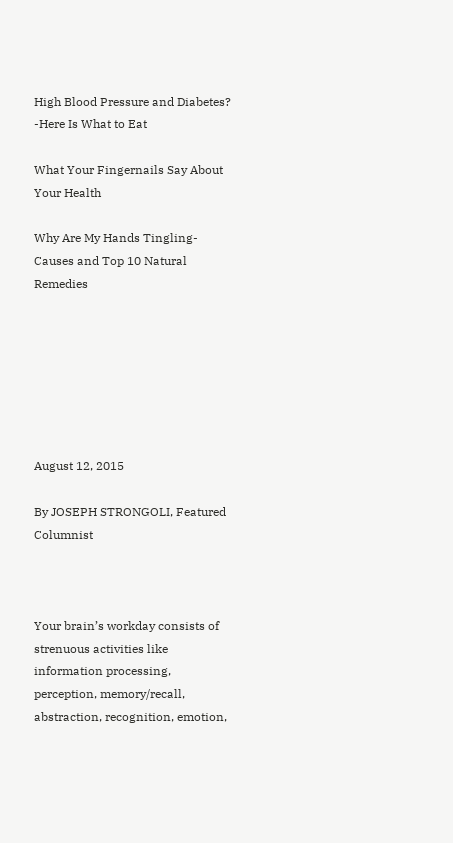High Blood Pressure and Diabetes? -Here Is What to Eat

What Your Fingernails Say About Your Health

Why Are My Hands Tingling-Causes and Top 10 Natural Remedies







August 12, 2015

By JOSEPH STRONGOLI, Featured Columnist



Your brain’s workday consists of strenuous activities like information processing, perception, memory/recall, abstraction, recognition, emotion,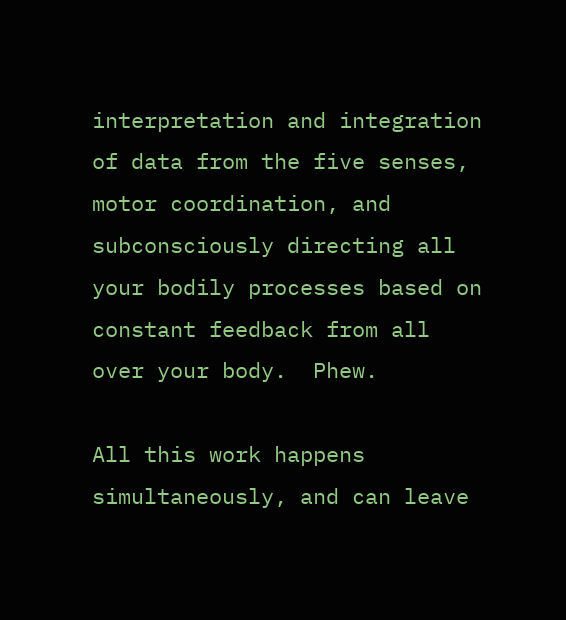interpretation and integration of data from the five senses, motor coordination, and subconsciously directing all your bodily processes based on constant feedback from all over your body.  Phew.

All this work happens simultaneously, and can leave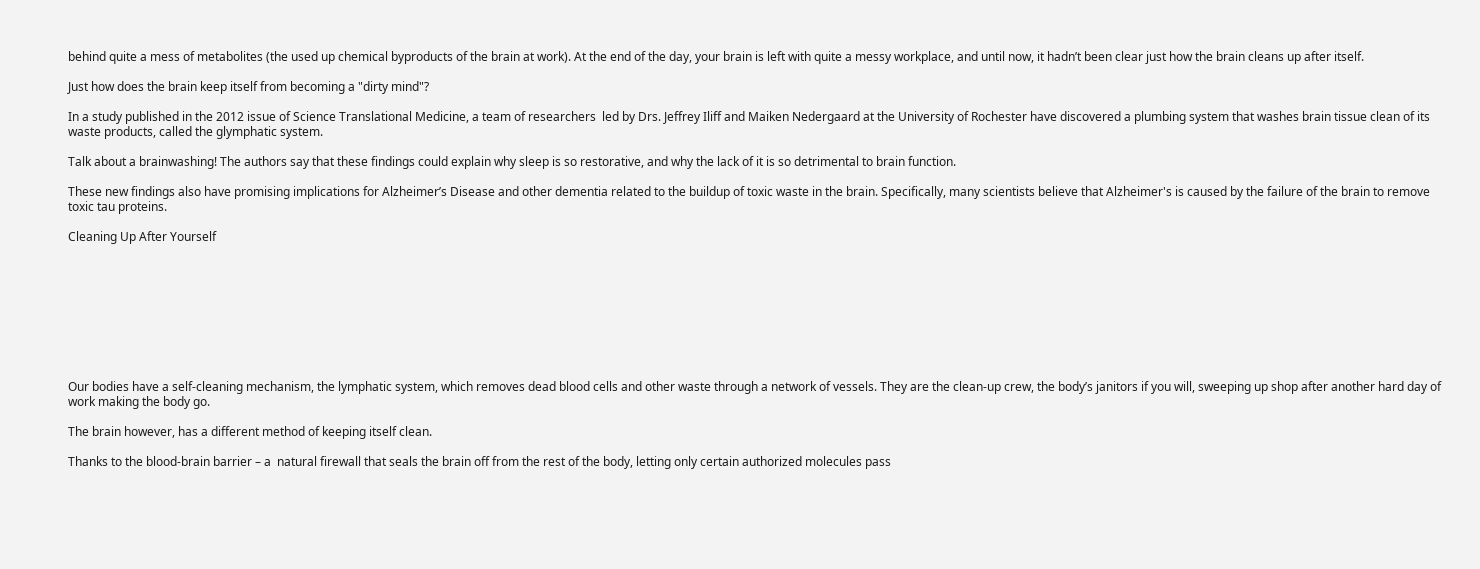behind quite a mess of metabolites (the used up chemical byproducts of the brain at work). At the end of the day, your brain is left with quite a messy workplace, and until now, it hadn’t been clear just how the brain cleans up after itself.

Just how does the brain keep itself from becoming a "dirty mind"?

In a study published in the 2012 issue of Science Translational Medicine, a team of researchers  led by Drs. Jeffrey Iliff and Maiken Nedergaard at the University of Rochester have discovered a plumbing system that washes brain tissue clean of its waste products, called the glymphatic system.

Talk about a brainwashing! The authors say that these findings could explain why sleep is so restorative, and why the lack of it is so detrimental to brain function.

These new findings also have promising implications for Alzheimer’s Disease and other dementia related to the buildup of toxic waste in the brain. Specifically, many scientists believe that Alzheimer's is caused by the failure of the brain to remove toxic tau proteins.

Cleaning Up After Yourself









Our bodies have a self-cleaning mechanism, the lymphatic system, which removes dead blood cells and other waste through a network of vessels. They are the clean-up crew, the body’s janitors if you will, sweeping up shop after another hard day of work making the body go.

The brain however, has a different method of keeping itself clean.

Thanks to the blood-brain barrier – a  natural firewall that seals the brain off from the rest of the body, letting only certain authorized molecules pass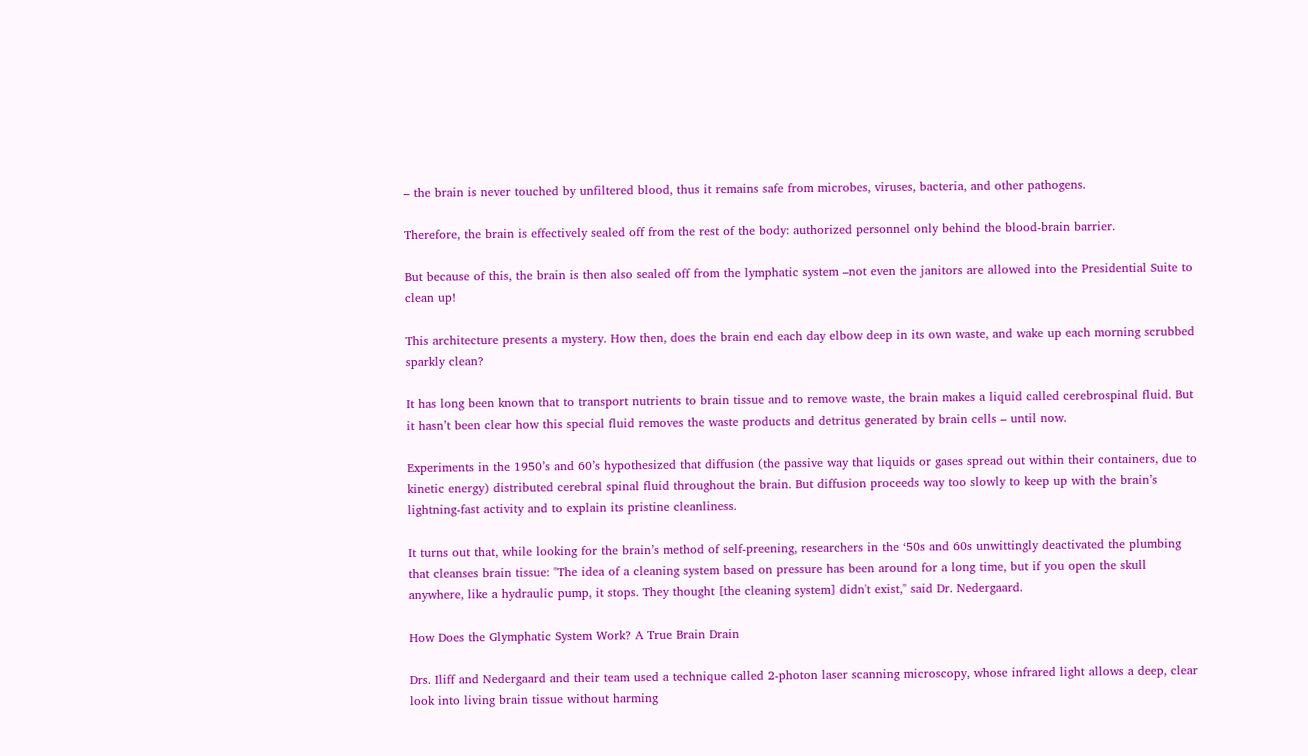– the brain is never touched by unfiltered blood, thus it remains safe from microbes, viruses, bacteria, and other pathogens.

Therefore, the brain is effectively sealed off from the rest of the body: authorized personnel only behind the blood-brain barrier.

But because of this, the brain is then also sealed off from the lymphatic system –not even the janitors are allowed into the Presidential Suite to clean up!

This architecture presents a mystery. How then, does the brain end each day elbow deep in its own waste, and wake up each morning scrubbed sparkly clean?

It has long been known that to transport nutrients to brain tissue and to remove waste, the brain makes a liquid called cerebrospinal fluid. But it hasn’t been clear how this special fluid removes the waste products and detritus generated by brain cells – until now.

Experiments in the 1950’s and 60’s hypothesized that diffusion (the passive way that liquids or gases spread out within their containers, due to kinetic energy) distributed cerebral spinal fluid throughout the brain. But diffusion proceeds way too slowly to keep up with the brain’s lightning-fast activity and to explain its pristine cleanliness.

It turns out that, while looking for the brain’s method of self-preening, researchers in the ‘50s and 60s unwittingly deactivated the plumbing that cleanses brain tissue: "The idea of a cleaning system based on pressure has been around for a long time, but if you open the skull anywhere, like a hydraulic pump, it stops. They thought [the cleaning system] didn't exist," said Dr. Nedergaard.

How Does the Glymphatic System Work? A True Brain Drain

Drs. Iliff and Nedergaard and their team used a technique called 2-photon laser scanning microscopy, whose infrared light allows a deep, clear look into living brain tissue without harming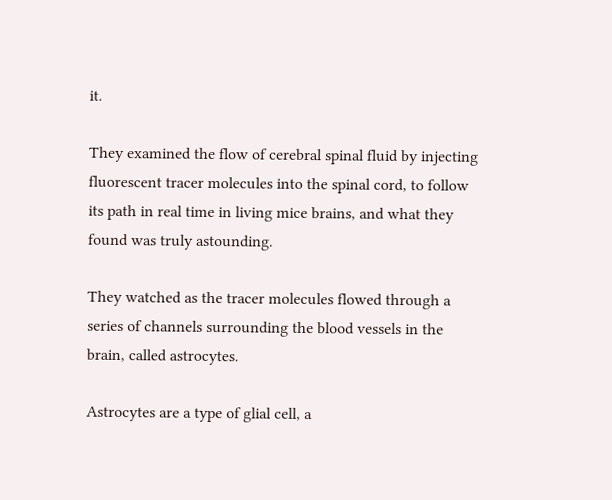it.

They examined the flow of cerebral spinal fluid by injecting fluorescent tracer molecules into the spinal cord, to follow its path in real time in living mice brains, and what they found was truly astounding.

They watched as the tracer molecules flowed through a series of channels surrounding the blood vessels in the brain, called astrocytes.

Astrocytes are a type of glial cell, a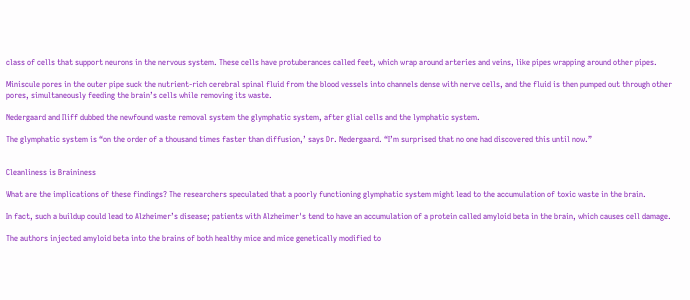class of cells that support neurons in the nervous system. These cells have protuberances called feet, which wrap around arteries and veins, like pipes wrapping around other pipes.

Miniscule pores in the outer pipe suck the nutrient-rich cerebral spinal fluid from the blood vessels into channels dense with nerve cells, and the fluid is then pumped out through other pores, simultaneously feeding the brain’s cells while removing its waste.

Nedergaard and Iliff dubbed the newfound waste removal system the glymphatic system, after glial cells and the lymphatic system.

The glymphatic system is “on the order of a thousand times faster than diffusion,’ says Dr. Nedergaard. “I’m surprised that no one had discovered this until now.”


Cleanliness is Braininess

What are the implications of these findings? The researchers speculated that a poorly functioning glymphatic system might lead to the accumulation of toxic waste in the brain.

In fact, such a buildup could lead to Alzheimer’s disease; patients with Alzheimer's tend to have an accumulation of a protein called amyloid beta in the brain, which causes cell damage.

The authors injected amyloid beta into the brains of both healthy mice and mice genetically modified to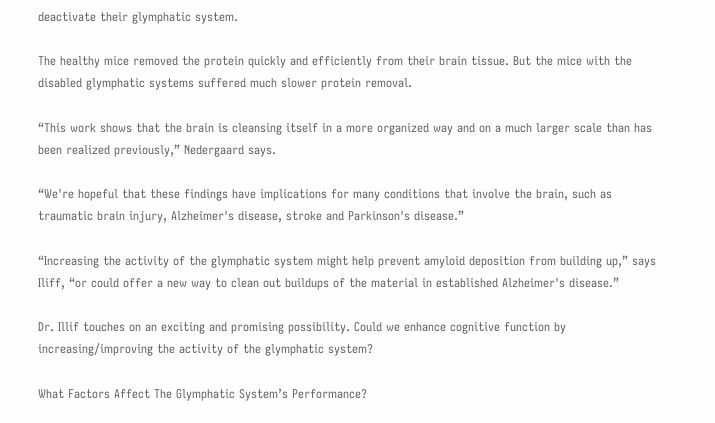deactivate their glymphatic system.

The healthy mice removed the protein quickly and efficiently from their brain tissue. But the mice with the disabled glymphatic systems suffered much slower protein removal.

“This work shows that the brain is cleansing itself in a more organized way and on a much larger scale than has been realized previously,” Nedergaard says.

“We're hopeful that these findings have implications for many conditions that involve the brain, such as traumatic brain injury, Alzheimer's disease, stroke and Parkinson's disease.”

“Increasing the activity of the glymphatic system might help prevent amyloid deposition from building up,” says Iliff, “or could offer a new way to clean out buildups of the material in established Alzheimer's disease.”

Dr. Illif touches on an exciting and promising possibility. Could we enhance cognitive function by increasing/improving the activity of the glymphatic system?

What Factors Affect The Glymphatic System’s Performance?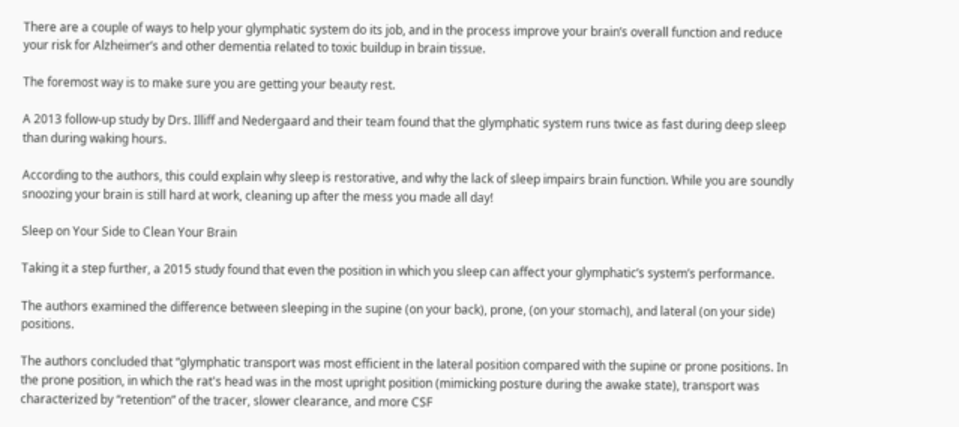There are a couple of ways to help your glymphatic system do its job, and in the process improve your brain’s overall function and reduce your risk for Alzheimer’s and other dementia related to toxic buildup in brain tissue.

The foremost way is to make sure you are getting your beauty rest.

A 2013 follow-up study by Drs. Illiff and Nedergaard and their team found that the glymphatic system runs twice as fast during deep sleep than during waking hours.

According to the authors, this could explain why sleep is restorative, and why the lack of sleep impairs brain function. While you are soundly snoozing your brain is still hard at work, cleaning up after the mess you made all day!

Sleep on Your Side to Clean Your Brain

Taking it a step further, a 2015 study found that even the position in which you sleep can affect your glymphatic’s system’s performance.

The authors examined the difference between sleeping in the supine (on your back), prone, (on your stomach), and lateral (on your side) positions.

The authors concluded that “glymphatic transport was most efficient in the lateral position compared with the supine or prone positions. In the prone position, in which the rat's head was in the most upright position (mimicking posture during the awake state), transport was characterized by “retention” of the tracer, slower clearance, and more CSF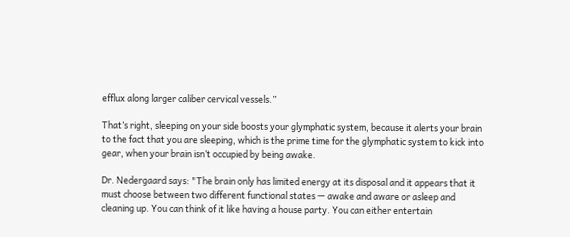efflux along larger caliber cervical vessels.”

That’s right, sleeping on your side boosts your glymphatic system, because it alerts your brain to the fact that you are sleeping, which is the prime time for the glymphatic system to kick into gear, when your brain isn’t occupied by being awake.

Dr. Nedergaard says: "The brain only has limited energy at its disposal and it appears that it must choose between two different functional states — awake and aware or asleep and cleaning up. You can think of it like having a house party. You can either entertain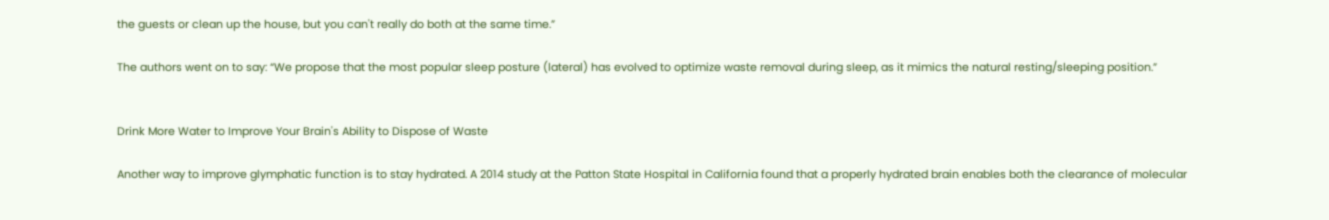the guests or clean up the house, but you can't really do both at the same time.”

The authors went on to say: “We propose that the most popular sleep posture (lateral) has evolved to optimize waste removal during sleep, as it mimics the natural resting/sleeping position.”


Drink More Water to Improve Your Brain's Ability to Dispose of Waste

Another way to improve glymphatic function is to stay hydrated. A 2014 study at the Patton State Hospital in California found that a properly hydrated brain enables both the clearance of molecular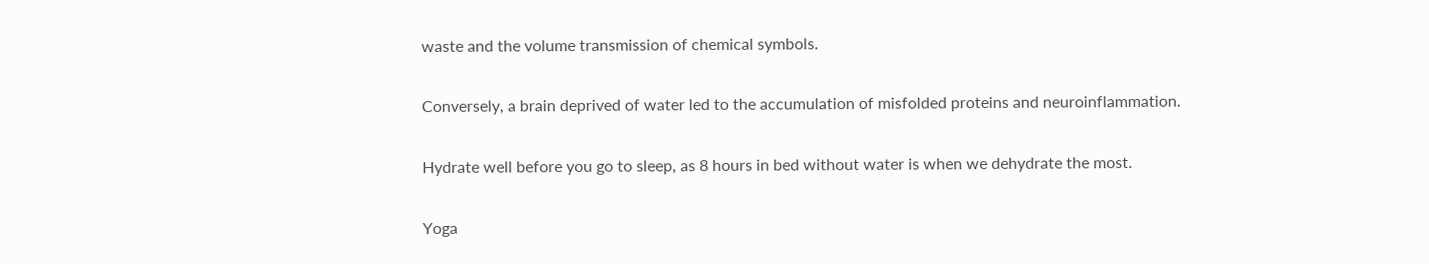waste and the volume transmission of chemical symbols.

Conversely, a brain deprived of water led to the accumulation of misfolded proteins and neuroinflammation.

Hydrate well before you go to sleep, as 8 hours in bed without water is when we dehydrate the most.

Yoga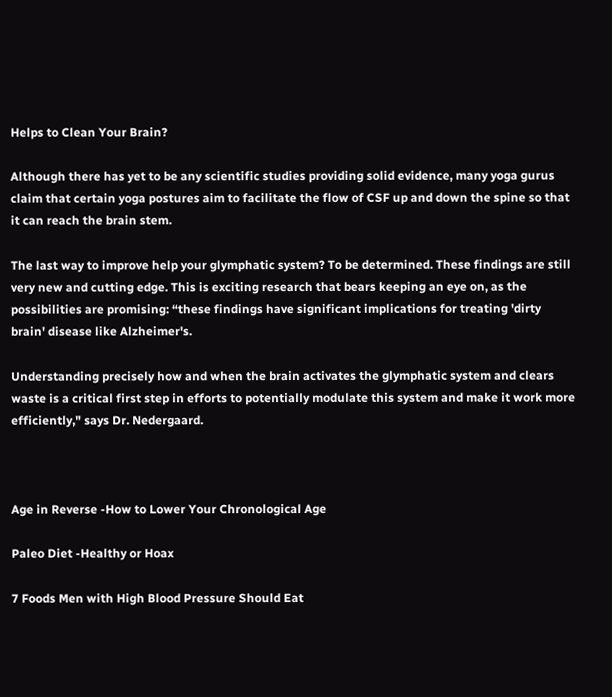Helps to Clean Your Brain?

Although there has yet to be any scientific studies providing solid evidence, many yoga gurus claim that certain yoga postures aim to facilitate the flow of CSF up and down the spine so that it can reach the brain stem.

The last way to improve help your glymphatic system? To be determined. These findings are still very new and cutting edge. This is exciting research that bears keeping an eye on, as the possibilities are promising: “these findings have significant implications for treating 'dirty brain' disease like Alzheimer's.

Understanding precisely how and when the brain activates the glymphatic system and clears waste is a critical first step in efforts to potentially modulate this system and make it work more efficiently," says Dr. Nedergaard.



Age in Reverse -How to Lower Your Chronological Age

Paleo Diet -Healthy or Hoax

7 Foods Men with High Blood Pressure Should Eat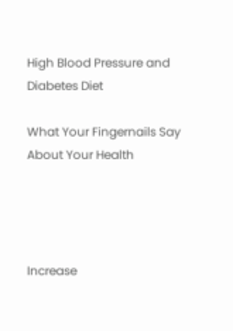High Blood Pressure and Diabetes Diet

What Your Fingernails Say About Your Health




Increase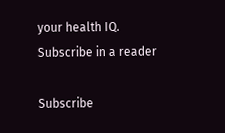your health IQ.
Subscribe in a reader

Subscribe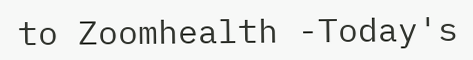to Zoomhealth -Today's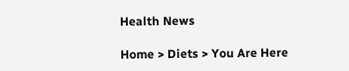Health News

Home > Diets > You Are Here